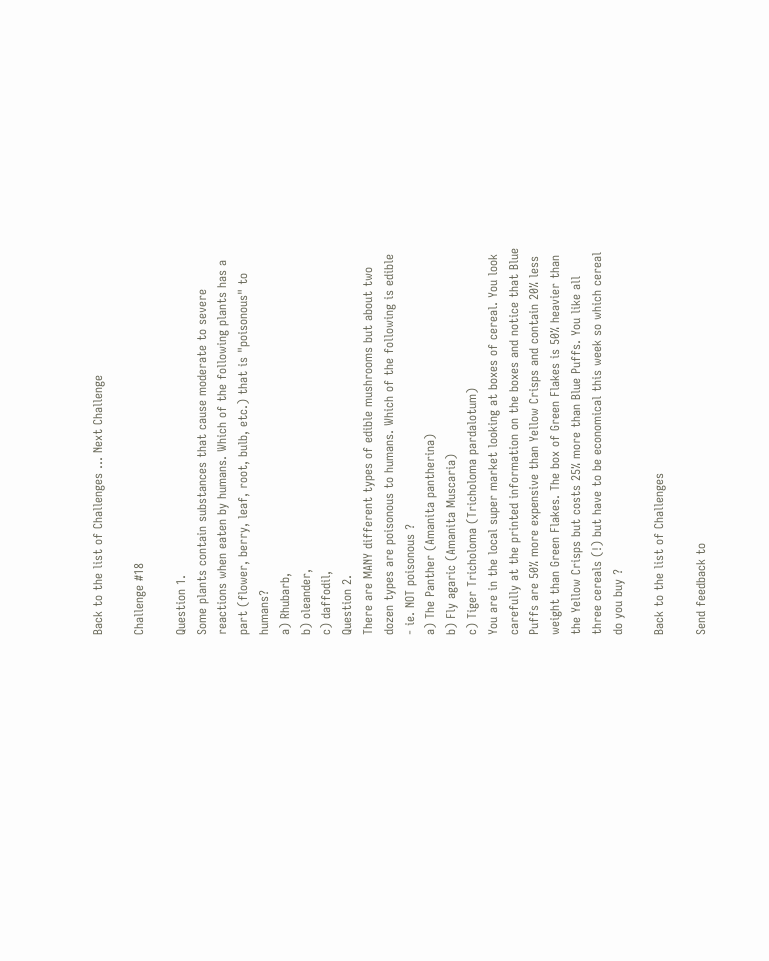Back to the list of Challenges ... Next Challenge

Challenge #18

Question 1.
Some plants contain substances that cause moderate to severe reactions when eaten by humans. Which of the following plants has a part (flower, berry, leaf, root, bulb, etc.) that is "poisonous" to humans?
a) Rhubarb,
b) oleander,
c) daffodil,
Question 2.
There are MANY different types of edible mushrooms but about two dozen types are poisonous to humans. Which of the following is edible - ie. NOT poisonous ?
a) The Panther (Amanita pantherina)
b) Fly agaric (Amanita Muscaria)
c) Tiger Tricholoma (Tricholoma pardalotum)
You are in the local super market looking at boxes of cereal. You look carefully at the printed information on the boxes and notice that Blue Puffs are 50% more expensive than Yellow Crisps and contain 20% less weight than Green Flakes. The box of Green Flakes is 50% heavier than the Yellow Crisps but costs 25% more than Blue Puffs. You like all three cereals (!) but have to be economical this week so which cereal do you buy ?

Back to the list of Challenges

Send feedback to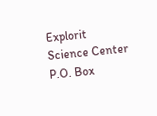Explorit Science Center
P.O. Box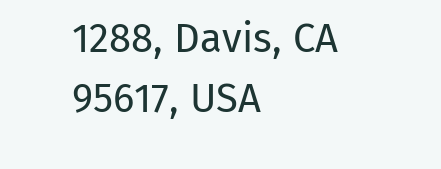1288, Davis, CA 95617, USA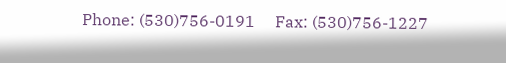Phone: (530)756-0191     Fax: (530)756-1227